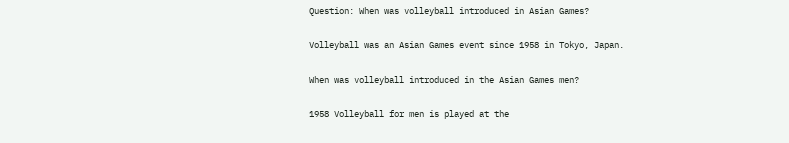Question: When was volleyball introduced in Asian Games?

Volleyball was an Asian Games event since 1958 in Tokyo, Japan.

When was volleyball introduced in the Asian Games men?

1958 Volleyball for men is played at the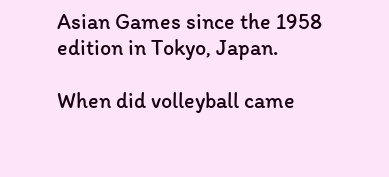Asian Games since the 1958 edition in Tokyo, Japan.

When did volleyball came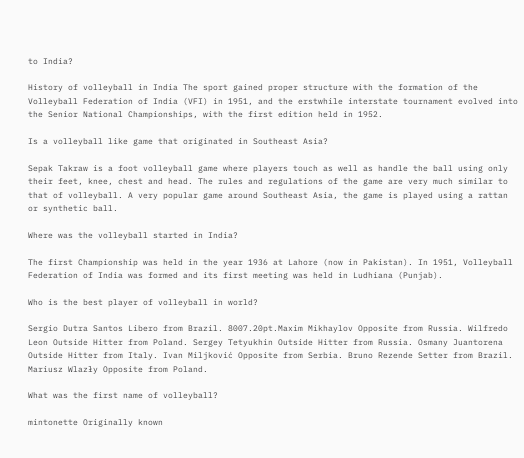to India?

History of volleyball in India The sport gained proper structure with the formation of the Volleyball Federation of India (VFI) in 1951, and the erstwhile interstate tournament evolved into the Senior National Championships, with the first edition held in 1952.

Is a volleyball like game that originated in Southeast Asia?

Sepak Takraw is a foot volleyball game where players touch as well as handle the ball using only their feet, knee, chest and head. The rules and regulations of the game are very much similar to that of volleyball. A very popular game around Southeast Asia, the game is played using a rattan or synthetic ball.

Where was the volleyball started in India?

The first Championship was held in the year 1936 at Lahore (now in Pakistan). In 1951, Volleyball Federation of India was formed and its first meeting was held in Ludhiana (Punjab).

Who is the best player of volleyball in world?

Sergio Dutra Santos Libero from Brazil. 8007.20pt.Maxim Mikhaylov Opposite from Russia. Wilfredo Leon Outside Hitter from Poland. Sergey Tetyukhin Outside Hitter from Russia. Osmany Juantorena Outside Hitter from Italy. Ivan Miljković Opposite from Serbia. Bruno Rezende Setter from Brazil. Mariusz Wlazły Opposite from Poland.

What was the first name of volleyball?

mintonette Originally known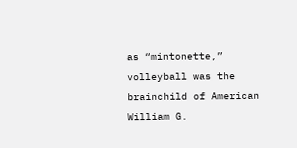as “mintonette,” volleyball was the brainchild of American William G.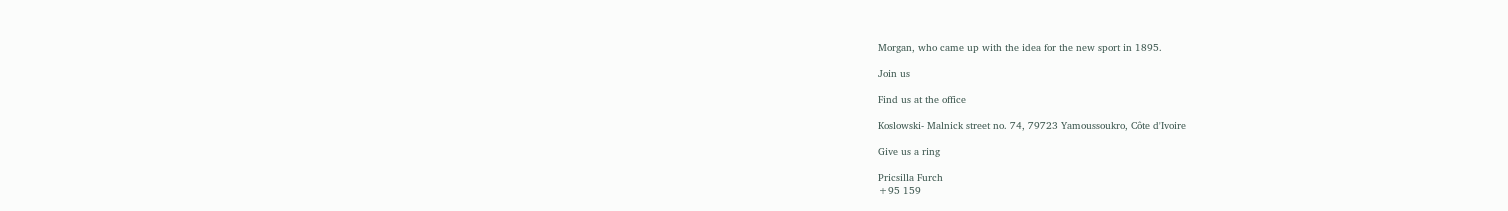Morgan, who came up with the idea for the new sport in 1895.

Join us

Find us at the office

Koslowski- Malnick street no. 74, 79723 Yamoussoukro, Côte d'Ivoire

Give us a ring

Pricsilla Furch
+95 159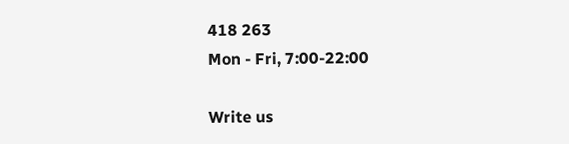418 263
Mon - Fri, 7:00-22:00

Write us